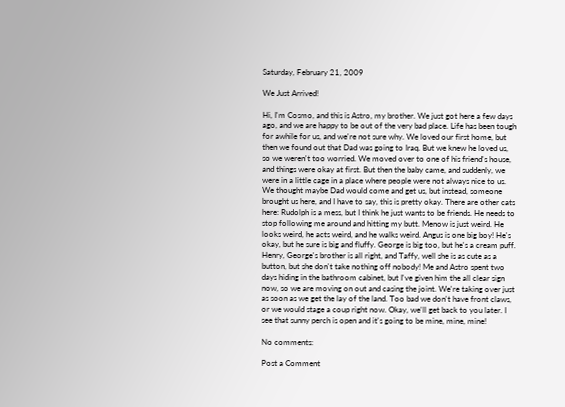Saturday, February 21, 2009

We Just Arrived!

Hi, I'm Cosmo, and this is Astro, my brother. We just got here a few days ago, and we are happy to be out of the very bad place. Life has been tough for awhile for us, and we're not sure why. We loved our first home, but then we found out that Dad was going to Iraq. But we knew he loved us, so we weren't too worried. We moved over to one of his friend's house, and things were okay at first. But then the baby came, and suddenly, we were in a little cage in a place where people were not always nice to us. We thought maybe Dad would come and get us, but instead, someone brought us here, and I have to say, this is pretty okay. There are other cats here: Rudolph is a mess, but I think he just wants to be friends. He needs to stop following me around and hitting my butt. Menow is just weird. He looks weird, he acts weird, and he walks weird. Angus is one big boy! He's okay, but he sure is big and fluffy. George is big too, but he's a cream puff. Henry, George's brother is all right, and Taffy, well she is as cute as a button, but she don't take nothing off nobody! Me and Astro spent two days hiding in the bathroom cabinet, but I've given him the all clear sign now, so we are moving on out and casing the joint. We're taking over just as soon as we get the lay of the land. Too bad we don't have front claws, or we would stage a coup right now. Okay, we'll get back to you later. I see that sunny perch is open and it's going to be mine, mine, mine!

No comments:

Post a Comment